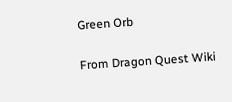Green Orb

From Dragon Quest Wiki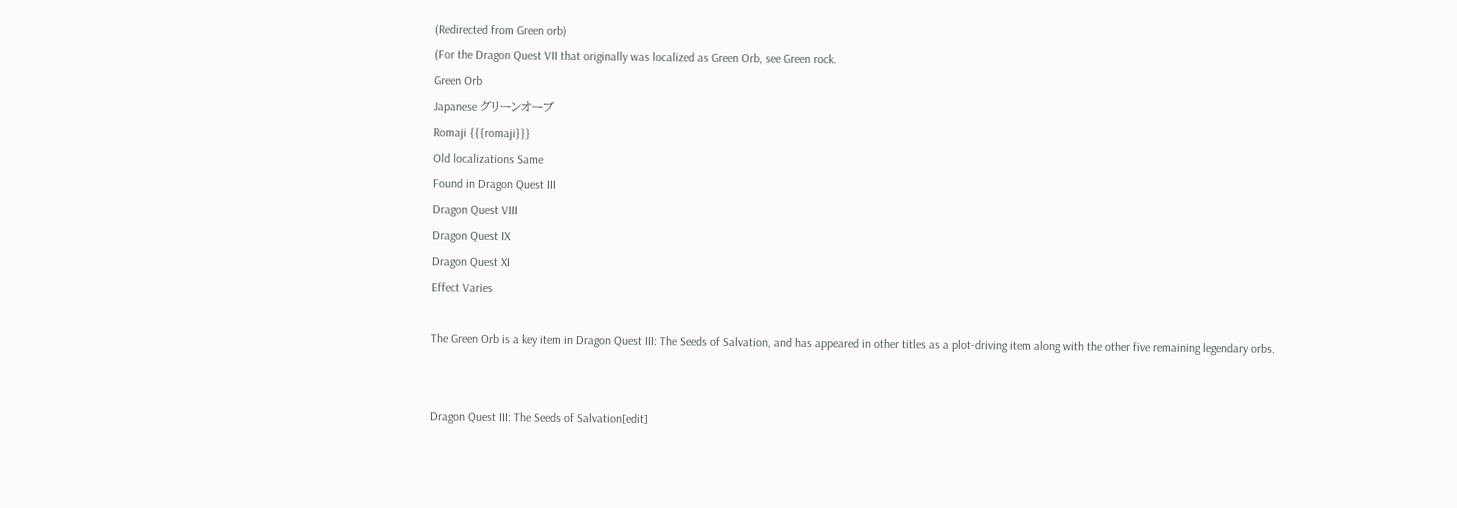(Redirected from Green orb)
(For the Dragon Quest VII that originally was localized as Green Orb, see Green rock.
Green Orb
Japanese グリーンオーブ
Romaji {{{romaji}}}
Old localizations Same
Found in Dragon Quest III
Dragon Quest VIII
Dragon Quest IX
Dragon Quest XI
Effect Varies

The Green Orb is a key item in Dragon Quest III: The Seeds of Salvation, and has appeared in other titles as a plot-driving item along with the other five remaining legendary orbs.


Dragon Quest III: The Seeds of Salvation[edit]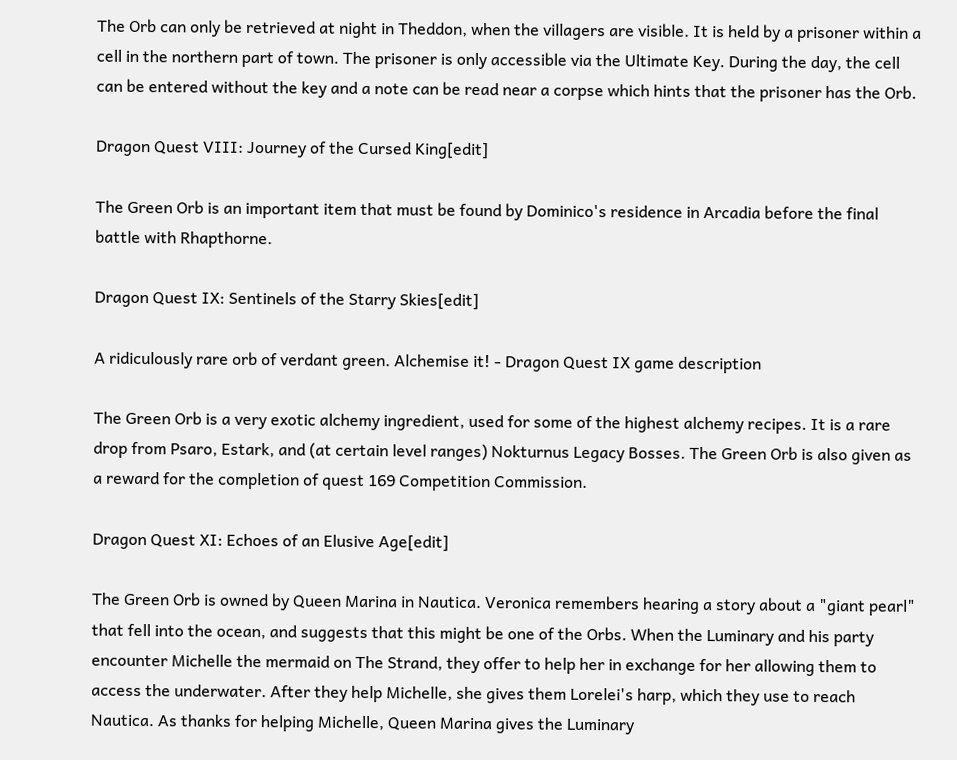The Orb can only be retrieved at night in Theddon, when the villagers are visible. It is held by a prisoner within a cell in the northern part of town. The prisoner is only accessible via the Ultimate Key. During the day, the cell can be entered without the key and a note can be read near a corpse which hints that the prisoner has the Orb.

Dragon Quest VIII: Journey of the Cursed King[edit]

The Green Orb is an important item that must be found by Dominico's residence in Arcadia before the final battle with Rhapthorne.

Dragon Quest IX: Sentinels of the Starry Skies[edit]

A ridiculously rare orb of verdant green. Alchemise it! - Dragon Quest IX game description

The Green Orb is a very exotic alchemy ingredient, used for some of the highest alchemy recipes. It is a rare drop from Psaro, Estark, and (at certain level ranges) Nokturnus Legacy Bosses. The Green Orb is also given as a reward for the completion of quest 169 Competition Commission.

Dragon Quest XI: Echoes of an Elusive Age[edit]

The Green Orb is owned by Queen Marina in Nautica. Veronica remembers hearing a story about a "giant pearl" that fell into the ocean, and suggests that this might be one of the Orbs. When the Luminary and his party encounter Michelle the mermaid on The Strand, they offer to help her in exchange for her allowing them to access the underwater. After they help Michelle, she gives them Lorelei's harp, which they use to reach Nautica. As thanks for helping Michelle, Queen Marina gives the Luminary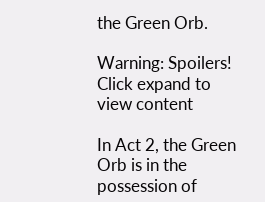the Green Orb.

Warning: Spoilers!
Click expand to view content

In Act 2, the Green Orb is in the possession of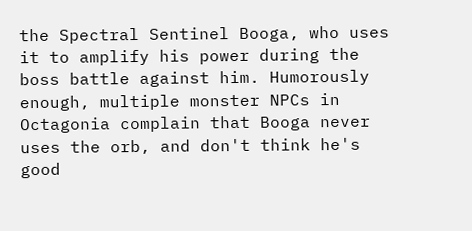the Spectral Sentinel Booga, who uses it to amplify his power during the boss battle against him. Humorously enough, multiple monster NPCs in Octagonia complain that Booga never uses the orb, and don't think he's good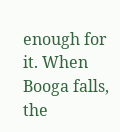enough for it. When Booga falls, the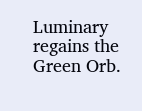Luminary regains the Green Orb.